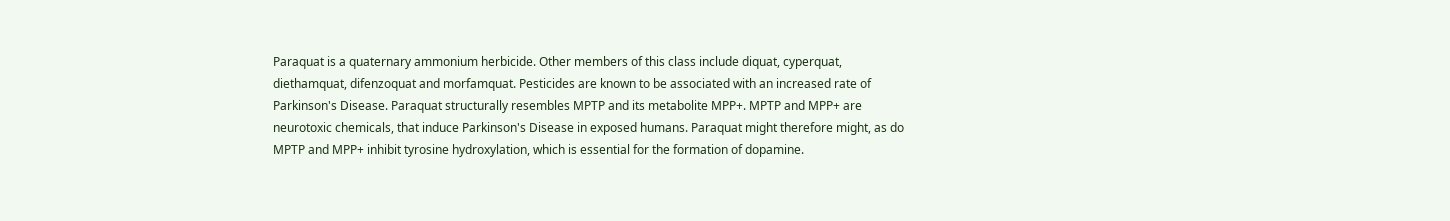Paraquat is a quaternary ammonium herbicide. Other members of this class include diquat, cyperquat, diethamquat, difenzoquat and morfamquat. Pesticides are known to be associated with an increased rate of Parkinson's Disease. Paraquat structurally resembles MPTP and its metabolite MPP+. MPTP and MPP+ are neurotoxic chemicals, that induce Parkinson's Disease in exposed humans. Paraquat might therefore might, as do MPTP and MPP+ inhibit tyrosine hydroxylation, which is essential for the formation of dopamine.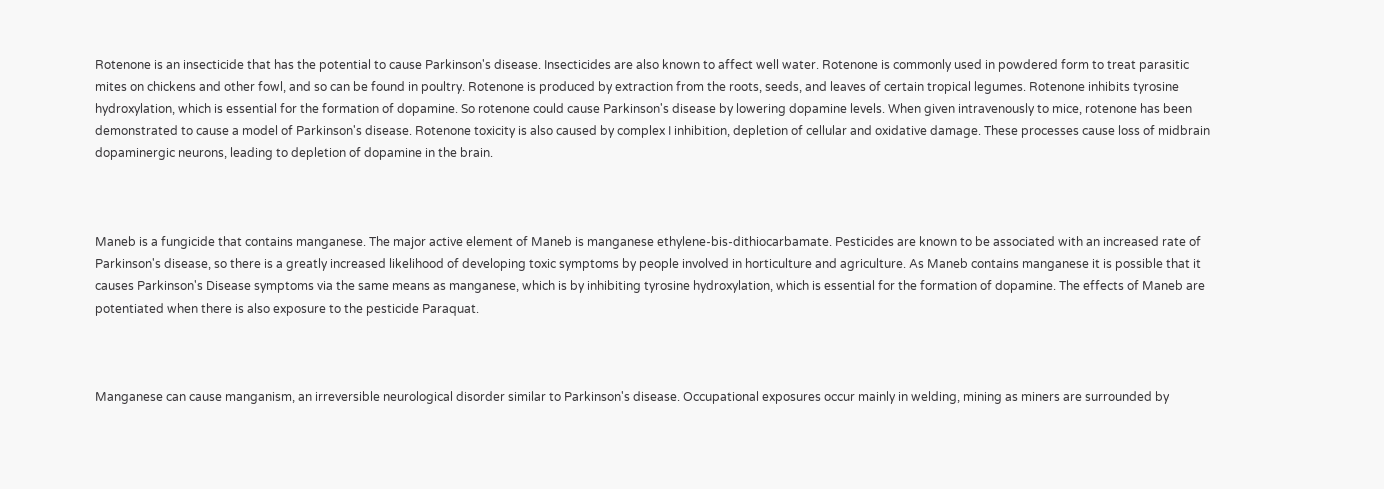Rotenone is an insecticide that has the potential to cause Parkinson's disease. Insecticides are also known to affect well water. Rotenone is commonly used in powdered form to treat parasitic mites on chickens and other fowl, and so can be found in poultry. Rotenone is produced by extraction from the roots, seeds, and leaves of certain tropical legumes. Rotenone inhibits tyrosine hydroxylation, which is essential for the formation of dopamine. So rotenone could cause Parkinson's disease by lowering dopamine levels. When given intravenously to mice, rotenone has been demonstrated to cause a model of Parkinson's disease. Rotenone toxicity is also caused by complex I inhibition, depletion of cellular and oxidative damage. These processes cause loss of midbrain dopaminergic neurons, leading to depletion of dopamine in the brain.



Maneb is a fungicide that contains manganese. The major active element of Maneb is manganese ethylene-bis-dithiocarbamate. Pesticides are known to be associated with an increased rate of Parkinson's disease, so there is a greatly increased likelihood of developing toxic symptoms by people involved in horticulture and agriculture. As Maneb contains manganese it is possible that it causes Parkinson's Disease symptoms via the same means as manganese, which is by inhibiting tyrosine hydroxylation, which is essential for the formation of dopamine. The effects of Maneb are potentiated when there is also exposure to the pesticide Paraquat.



Manganese can cause manganism, an irreversible neurological disorder similar to Parkinson's disease. Occupational exposures occur mainly in welding, mining as miners are surrounded by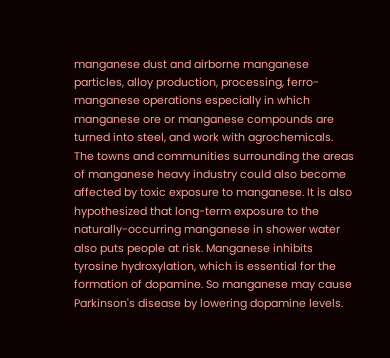manganese dust and airborne manganese particles, alloy production, processing, ferro-manganese operations especially in which manganese ore or manganese compounds are turned into steel, and work with agrochemicals. The towns and communities surrounding the areas of manganese heavy industry could also become affected by toxic exposure to manganese. It is also hypothesized that long-term exposure to the naturally-occurring manganese in shower water also puts people at risk. Manganese inhibits tyrosine hydroxylation, which is essential for the formation of dopamine. So manganese may cause Parkinson's disease by lowering dopamine levels.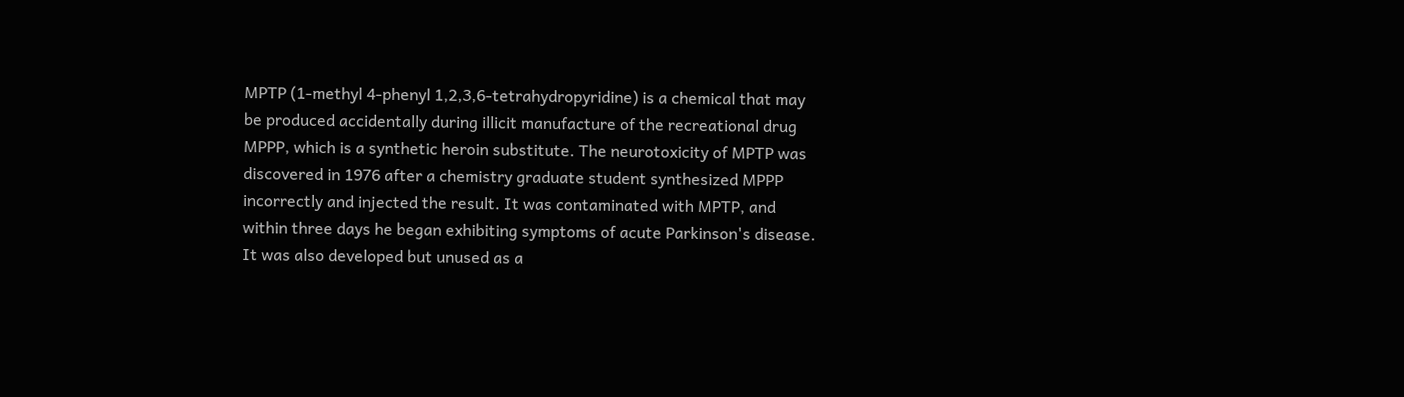MPTP (1-methyl 4-phenyl 1,2,3,6-tetrahydropyridine) is a chemical that may be produced accidentally during illicit manufacture of the recreational drug MPPP, which is a synthetic heroin substitute. The neurotoxicity of MPTP was discovered in 1976 after a chemistry graduate student synthesized MPPP incorrectly and injected the result. It was contaminated with MPTP, and within three days he began exhibiting symptoms of acute Parkinson's disease. It was also developed but unused as a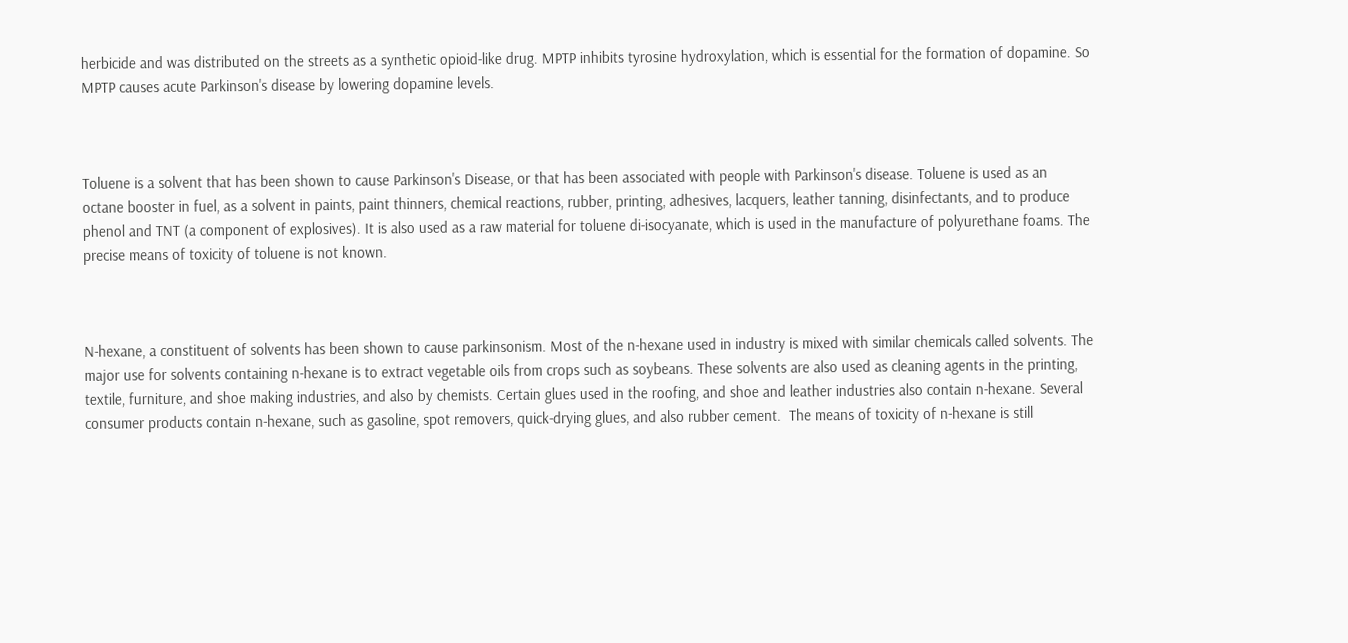herbicide and was distributed on the streets as a synthetic opioid-like drug. MPTP inhibits tyrosine hydroxylation, which is essential for the formation of dopamine. So MPTP causes acute Parkinson's disease by lowering dopamine levels.



Toluene is a solvent that has been shown to cause Parkinson's Disease, or that has been associated with people with Parkinson's disease. Toluene is used as an octane booster in fuel, as a solvent in paints, paint thinners, chemical reactions, rubber, printing, adhesives, lacquers, leather tanning, disinfectants, and to produce phenol and TNT (a component of explosives). It is also used as a raw material for toluene di-isocyanate, which is used in the manufacture of polyurethane foams. The precise means of toxicity of toluene is not known.



N-hexane, a constituent of solvents has been shown to cause parkinsonism. Most of the n-hexane used in industry is mixed with similar chemicals called solvents. The major use for solvents containing n-hexane is to extract vegetable oils from crops such as soybeans. These solvents are also used as cleaning agents in the printing, textile, furniture, and shoe making industries, and also by chemists. Certain glues used in the roofing, and shoe and leather industries also contain n-hexane. Several consumer products contain n-hexane, such as gasoline, spot removers, quick-drying glues, and also rubber cement.  The means of toxicity of n-hexane is still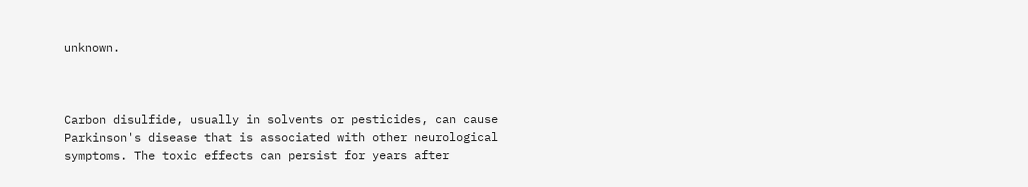unknown.



Carbon disulfide, usually in solvents or pesticides, can cause Parkinson's disease that is associated with other neurological symptoms. The toxic effects can persist for years after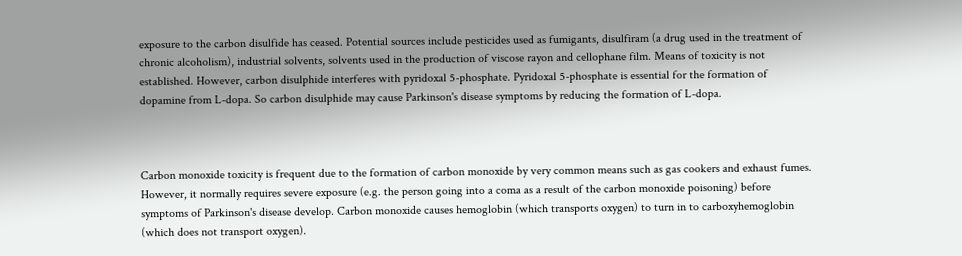exposure to the carbon disulfide has ceased. Potential sources include pesticides used as fumigants, disulfiram (a drug used in the treatment of chronic alcoholism), industrial solvents, solvents used in the production of viscose rayon and cellophane film. Means of toxicity is not established. However, carbon disulphide interferes with pyridoxal 5-phosphate. Pyridoxal 5-phosphate is essential for the formation of dopamine from L-dopa. So carbon disulphide may cause Parkinson's disease symptoms by reducing the formation of L-dopa.



Carbon monoxide toxicity is frequent due to the formation of carbon monoxide by very common means such as gas cookers and exhaust fumes. However, it normally requires severe exposure (e.g. the person going into a coma as a result of the carbon monoxide poisoning) before symptoms of Parkinson's disease develop. Carbon monoxide causes hemoglobin (which transports oxygen) to turn in to carboxyhemoglobin (which does not transport oxygen).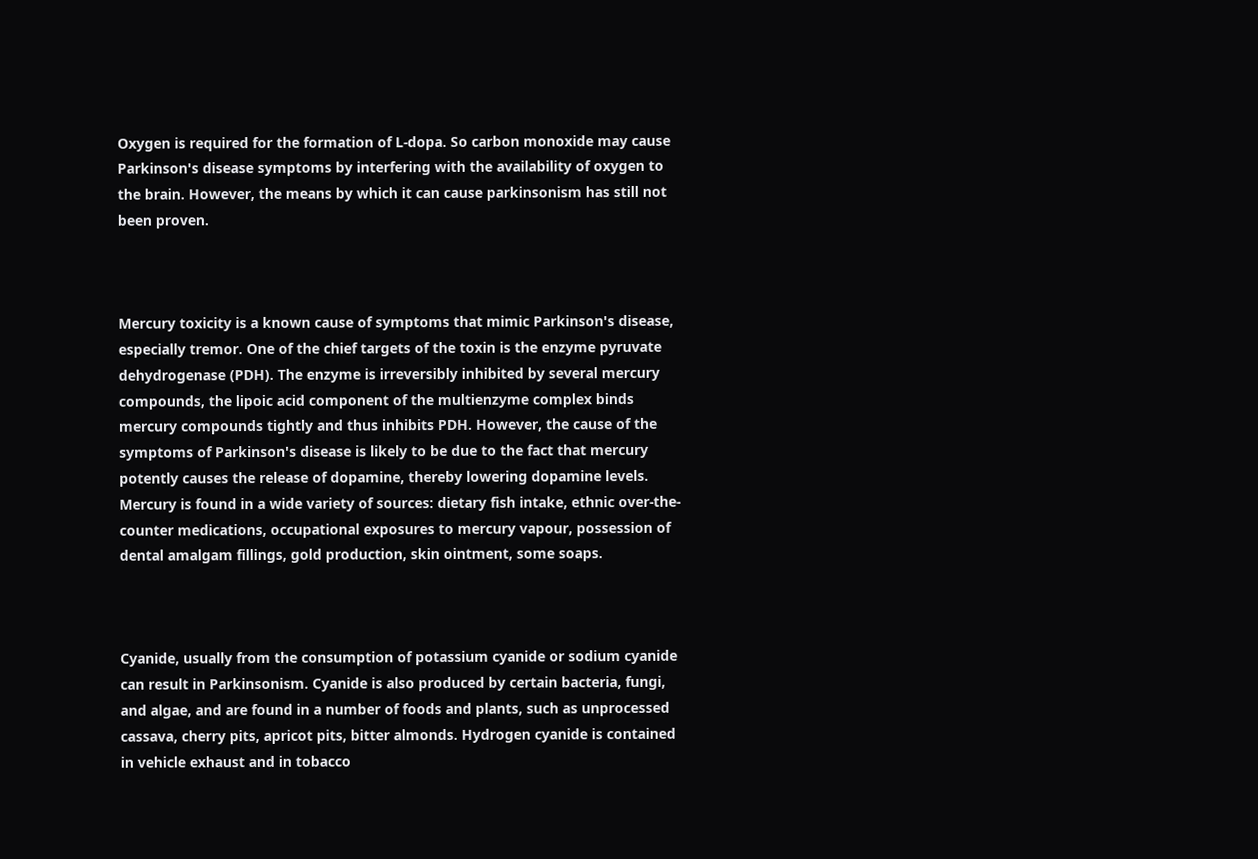Oxygen is required for the formation of L-dopa. So carbon monoxide may cause Parkinson's disease symptoms by interfering with the availability of oxygen to the brain. However, the means by which it can cause parkinsonism has still not been proven.



Mercury toxicity is a known cause of symptoms that mimic Parkinson's disease, especially tremor. One of the chief targets of the toxin is the enzyme pyruvate dehydrogenase (PDH). The enzyme is irreversibly inhibited by several mercury compounds, the lipoic acid component of the multienzyme complex binds mercury compounds tightly and thus inhibits PDH. However, the cause of the symptoms of Parkinson's disease is likely to be due to the fact that mercury potently causes the release of dopamine, thereby lowering dopamine levels. Mercury is found in a wide variety of sources: dietary fish intake, ethnic over-the-counter medications, occupational exposures to mercury vapour, possession of dental amalgam fillings, gold production, skin ointment, some soaps.



Cyanide, usually from the consumption of potassium cyanide or sodium cyanide can result in Parkinsonism. Cyanide is also produced by certain bacteria, fungi, and algae, and are found in a number of foods and plants, such as unprocessed cassava, cherry pits, apricot pits, bitter almonds. Hydrogen cyanide is contained in vehicle exhaust and in tobacco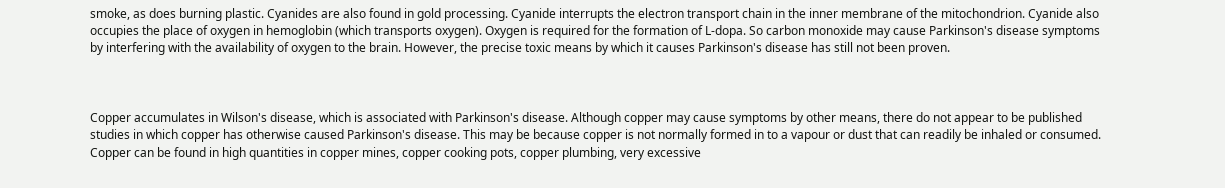smoke, as does burning plastic. Cyanides are also found in gold processing. Cyanide interrupts the electron transport chain in the inner membrane of the mitochondrion. Cyanide also occupies the place of oxygen in hemoglobin (which transports oxygen). Oxygen is required for the formation of L-dopa. So carbon monoxide may cause Parkinson's disease symptoms by interfering with the availability of oxygen to the brain. However, the precise toxic means by which it causes Parkinson's disease has still not been proven.



Copper accumulates in Wilson's disease, which is associated with Parkinson's disease. Although copper may cause symptoms by other means, there do not appear to be published studies in which copper has otherwise caused Parkinson's disease. This may be because copper is not normally formed in to a vapour or dust that can readily be inhaled or consumed. Copper can be found in high quantities in copper mines, copper cooking pots, copper plumbing, very excessive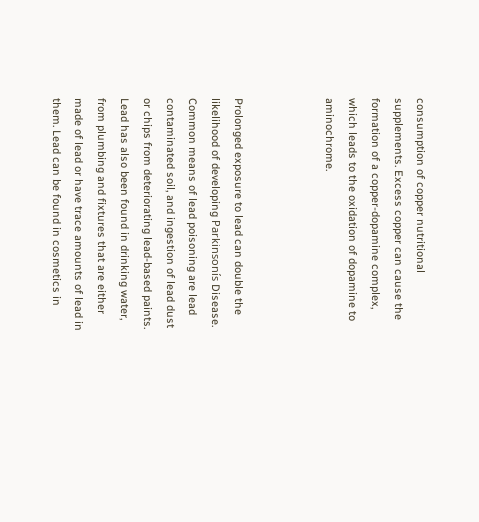consumption of copper nutritional supplements. Excess copper can cause the formation of a copper-dopamine complex, which leads to the oxidation of dopamine to aminochrome.



Prolonged exposure to lead can double the likelihood of developing Parkinsonís Disease. Common means of lead poisoning are lead contaminated soil, and ingestion of lead dust or chips from deteriorating lead-based paints. Lead has also been found in drinking water, from plumbing and fixtures that are either made of lead or have trace amounts of lead in them. Lead can be found in cosmetics in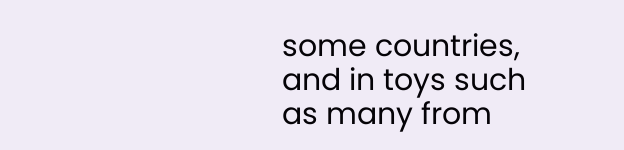some countries, and in toys such as many from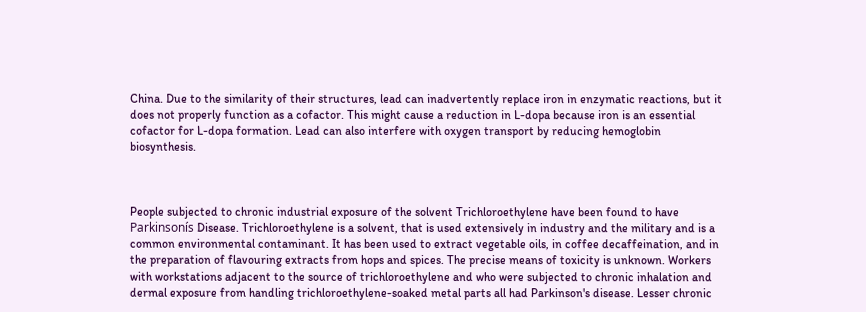China. Due to the similarity of their structures, lead can inadvertently replace iron in enzymatic reactions, but it does not properly function as a cofactor. This might cause a reduction in L-dopa because iron is an essential cofactor for L-dopa formation. Lead can also interfere with oxygen transport by reducing hemoglobin biosynthesis.



People subjected to chronic industrial exposure of the solvent Trichloroethylene have been found to have Parkinsonís Disease. Trichloroethylene is a solvent, that is used extensively in industry and the military and is a common environmental contaminant. It has been used to extract vegetable oils, in coffee decaffeination, and in the preparation of flavouring extracts from hops and spices. The precise means of toxicity is unknown. Workers with workstations adjacent to the source of trichloroethylene and who were subjected to chronic inhalation and dermal exposure from handling trichloroethylene-soaked metal parts all had Parkinson's disease. Lesser chronic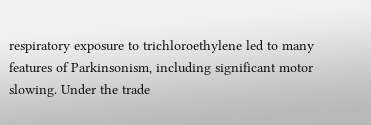respiratory exposure to trichloroethylene led to many features of Parkinsonism, including significant motor slowing. Under the trade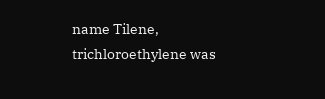name Tilene, trichloroethylene was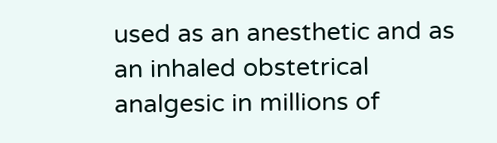used as an anesthetic and as an inhaled obstetrical analgesic in millions of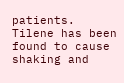patients. Tilene has been found to cause shaking and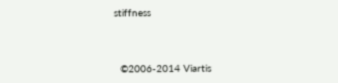stiffness



  ©2006-2014 Viartis